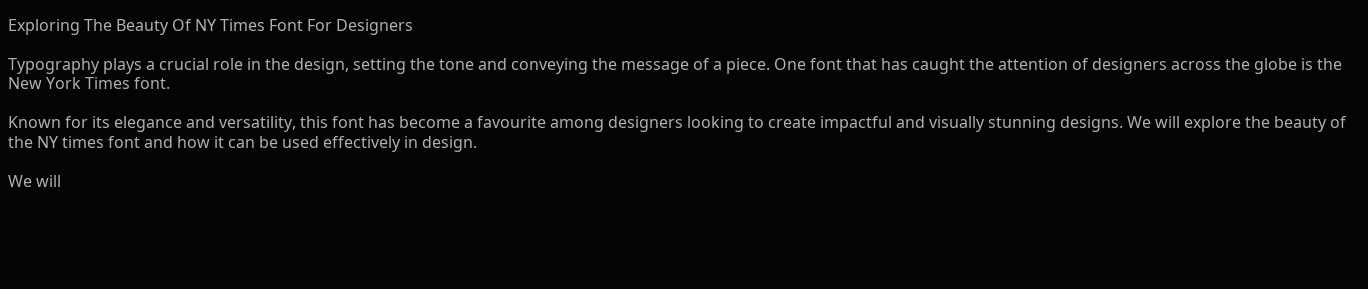Exploring The Beauty Of NY Times Font For Designers

Typography plays a crucial role in the design, setting the tone and conveying the message of a piece. One font that has caught the attention of designers across the globe is the New York Times font.

Known for its elegance and versatility, this font has become a favourite among designers looking to create impactful and visually stunning designs. We will explore the beauty of the NY times font and how it can be used effectively in design.

We will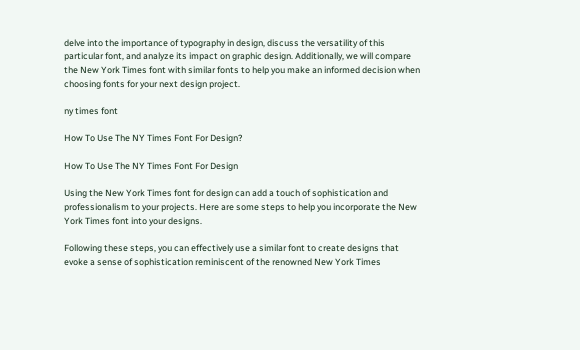delve into the importance of typography in design, discuss the versatility of this particular font, and analyze its impact on graphic design. Additionally, we will compare the New York Times font with similar fonts to help you make an informed decision when choosing fonts for your next design project.

ny times font

How To Use The NY Times Font For Design?

How To Use The NY Times Font For Design

Using the New York Times font for design can add a touch of sophistication and professionalism to your projects. Here are some steps to help you incorporate the New York Times font into your designs.

Following these steps, you can effectively use a similar font to create designs that evoke a sense of sophistication reminiscent of the renowned New York Times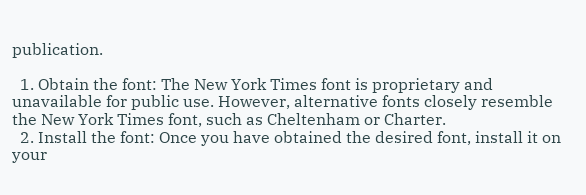publication.

  1. Obtain the font: The New York Times font is proprietary and unavailable for public use. However, alternative fonts closely resemble the New York Times font, such as Cheltenham or Charter.
  2. Install the font: Once you have obtained the desired font, install it on your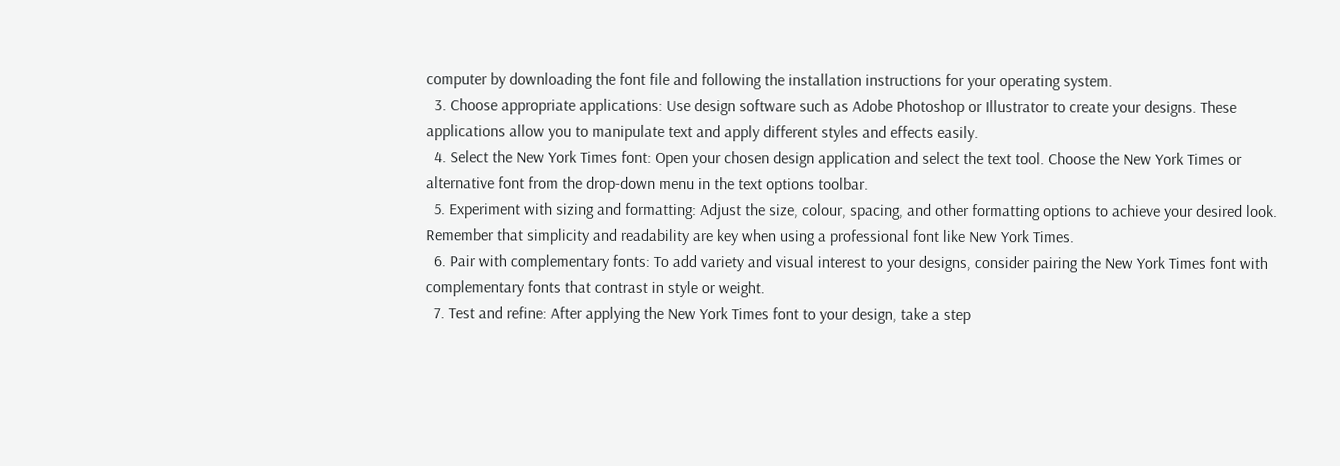computer by downloading the font file and following the installation instructions for your operating system.
  3. Choose appropriate applications: Use design software such as Adobe Photoshop or Illustrator to create your designs. These applications allow you to manipulate text and apply different styles and effects easily.
  4. Select the New York Times font: Open your chosen design application and select the text tool. Choose the New York Times or alternative font from the drop-down menu in the text options toolbar.
  5. Experiment with sizing and formatting: Adjust the size, colour, spacing, and other formatting options to achieve your desired look. Remember that simplicity and readability are key when using a professional font like New York Times.
  6. Pair with complementary fonts: To add variety and visual interest to your designs, consider pairing the New York Times font with complementary fonts that contrast in style or weight.
  7. Test and refine: After applying the New York Times font to your design, take a step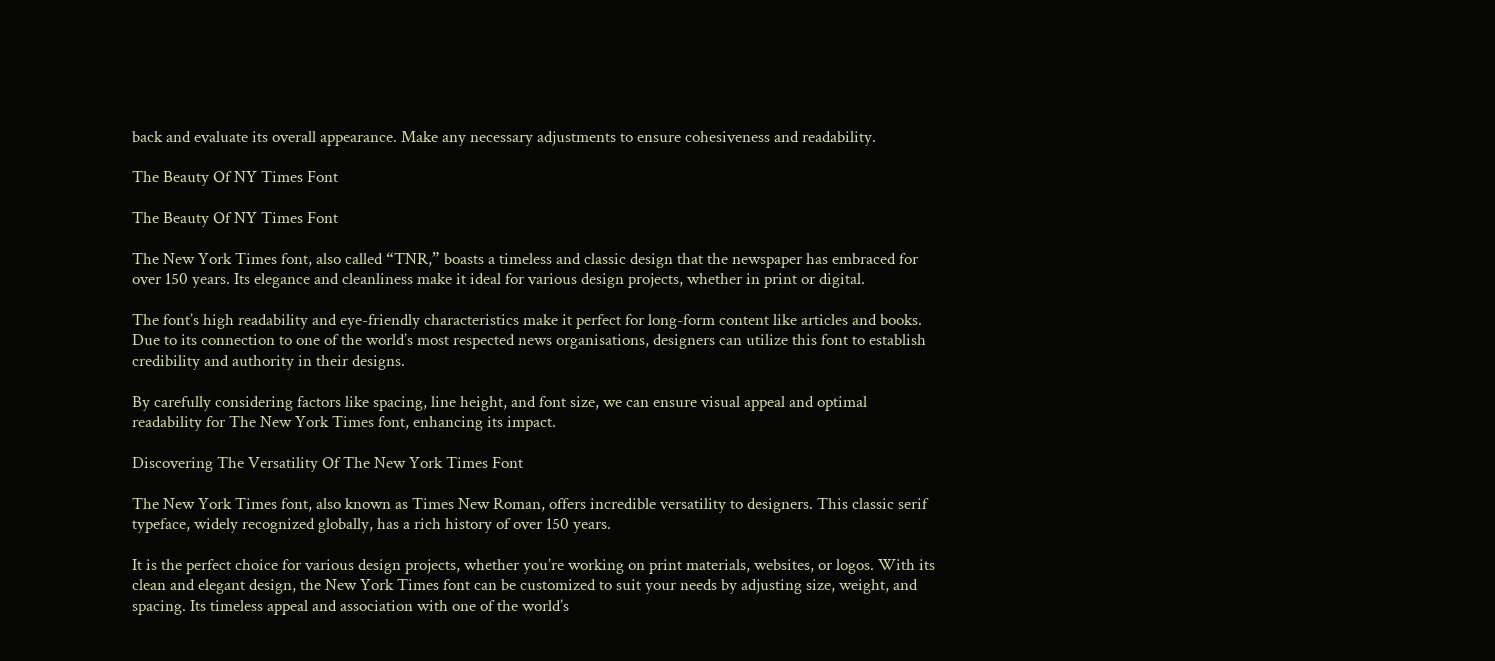back and evaluate its overall appearance. Make any necessary adjustments to ensure cohesiveness and readability.

The Beauty Of NY Times Font

The Beauty Of NY Times Font

The New York Times font, also called “TNR,” boasts a timeless and classic design that the newspaper has embraced for over 150 years. Its elegance and cleanliness make it ideal for various design projects, whether in print or digital.

The font’s high readability and eye-friendly characteristics make it perfect for long-form content like articles and books. Due to its connection to one of the world’s most respected news organisations, designers can utilize this font to establish credibility and authority in their designs.

By carefully considering factors like spacing, line height, and font size, we can ensure visual appeal and optimal readability for The New York Times font, enhancing its impact.

Discovering The Versatility Of The New York Times Font

The New York Times font, also known as Times New Roman, offers incredible versatility to designers. This classic serif typeface, widely recognized globally, has a rich history of over 150 years.

It is the perfect choice for various design projects, whether you’re working on print materials, websites, or logos. With its clean and elegant design, the New York Times font can be customized to suit your needs by adjusting size, weight, and spacing. Its timeless appeal and association with one of the world’s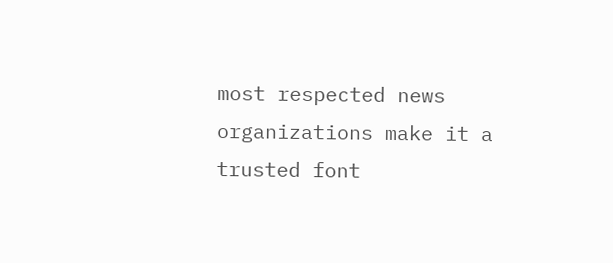most respected news organizations make it a trusted font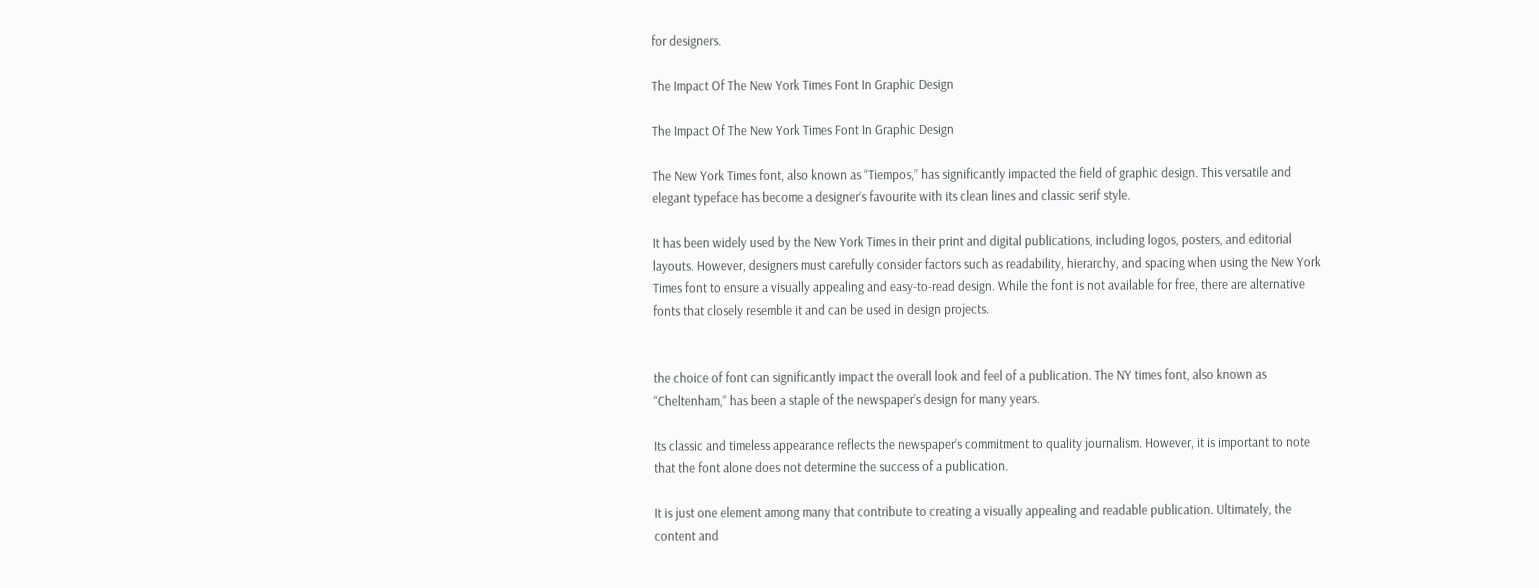for designers.

The Impact Of The New York Times Font In Graphic Design

The Impact Of The New York Times Font In Graphic Design

The New York Times font, also known as “Tiempos,” has significantly impacted the field of graphic design. This versatile and elegant typeface has become a designer’s favourite with its clean lines and classic serif style.

It has been widely used by the New York Times in their print and digital publications, including logos, posters, and editorial layouts. However, designers must carefully consider factors such as readability, hierarchy, and spacing when using the New York Times font to ensure a visually appealing and easy-to-read design. While the font is not available for free, there are alternative fonts that closely resemble it and can be used in design projects.


the choice of font can significantly impact the overall look and feel of a publication. The NY times font, also known as “Cheltenham,” has been a staple of the newspaper’s design for many years.

Its classic and timeless appearance reflects the newspaper’s commitment to quality journalism. However, it is important to note that the font alone does not determine the success of a publication.

It is just one element among many that contribute to creating a visually appealing and readable publication. Ultimately, the content and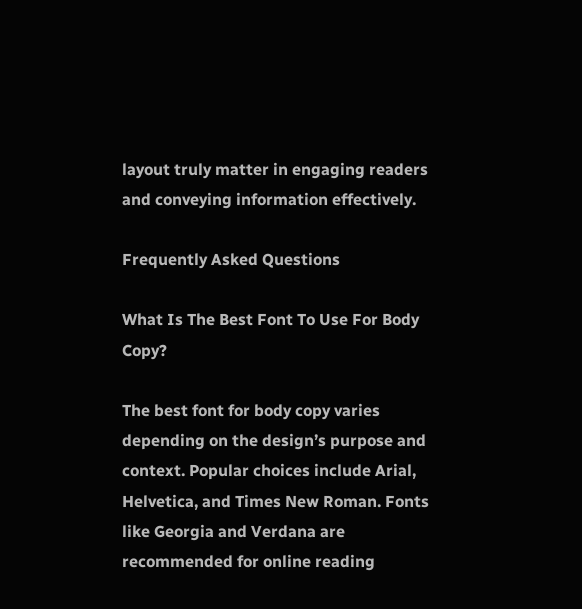layout truly matter in engaging readers and conveying information effectively.

Frequently Asked Questions

What Is The Best Font To Use For Body Copy?

The best font for body copy varies depending on the design’s purpose and context. Popular choices include Arial, Helvetica, and Times New Roman. Fonts like Georgia and Verdana are recommended for online reading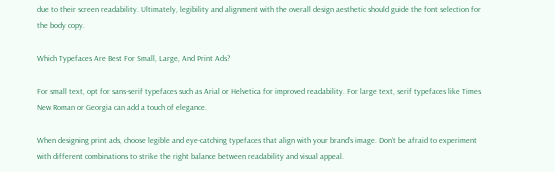due to their screen readability. Ultimately, legibility and alignment with the overall design aesthetic should guide the font selection for the body copy.

Which Typefaces Are Best For Small, Large, And Print Ads?

For small text, opt for sans-serif typefaces such as Arial or Helvetica for improved readability. For large text, serif typefaces like Times New Roman or Georgia can add a touch of elegance.

When designing print ads, choose legible and eye-catching typefaces that align with your brand’s image. Don’t be afraid to experiment with different combinations to strike the right balance between readability and visual appeal.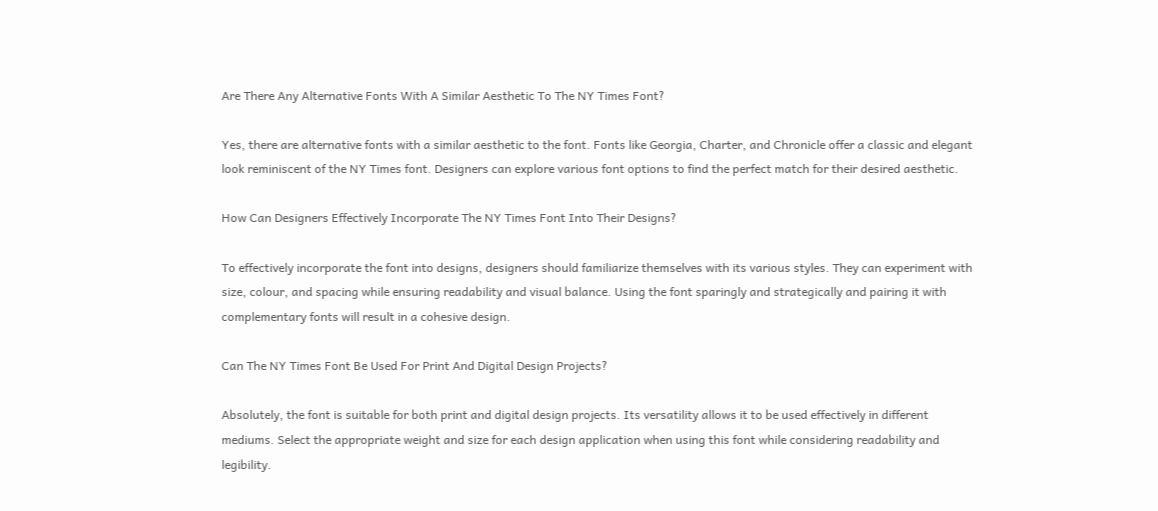Are There Any Alternative Fonts With A Similar Aesthetic To The NY Times Font?

Yes, there are alternative fonts with a similar aesthetic to the font. Fonts like Georgia, Charter, and Chronicle offer a classic and elegant look reminiscent of the NY Times font. Designers can explore various font options to find the perfect match for their desired aesthetic.

How Can Designers Effectively Incorporate The NY Times Font Into Their Designs?

To effectively incorporate the font into designs, designers should familiarize themselves with its various styles. They can experiment with size, colour, and spacing while ensuring readability and visual balance. Using the font sparingly and strategically and pairing it with complementary fonts will result in a cohesive design.

Can The NY Times Font Be Used For Print And Digital Design Projects?

Absolutely, the font is suitable for both print and digital design projects. Its versatility allows it to be used effectively in different mediums. Select the appropriate weight and size for each design application when using this font while considering readability and legibility.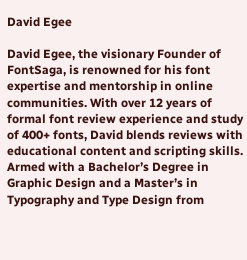David Egee

David Egee, the visionary Founder of FontSaga, is renowned for his font expertise and mentorship in online communities. With over 12 years of formal font review experience and study of 400+ fonts, David blends reviews with educational content and scripting skills. Armed with a Bachelor’s Degree in Graphic Design and a Master’s in Typography and Type Design from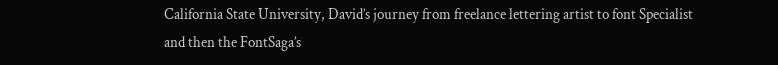California State University, David’s journey from freelance lettering artist to font Specialist and then the FontSaga’s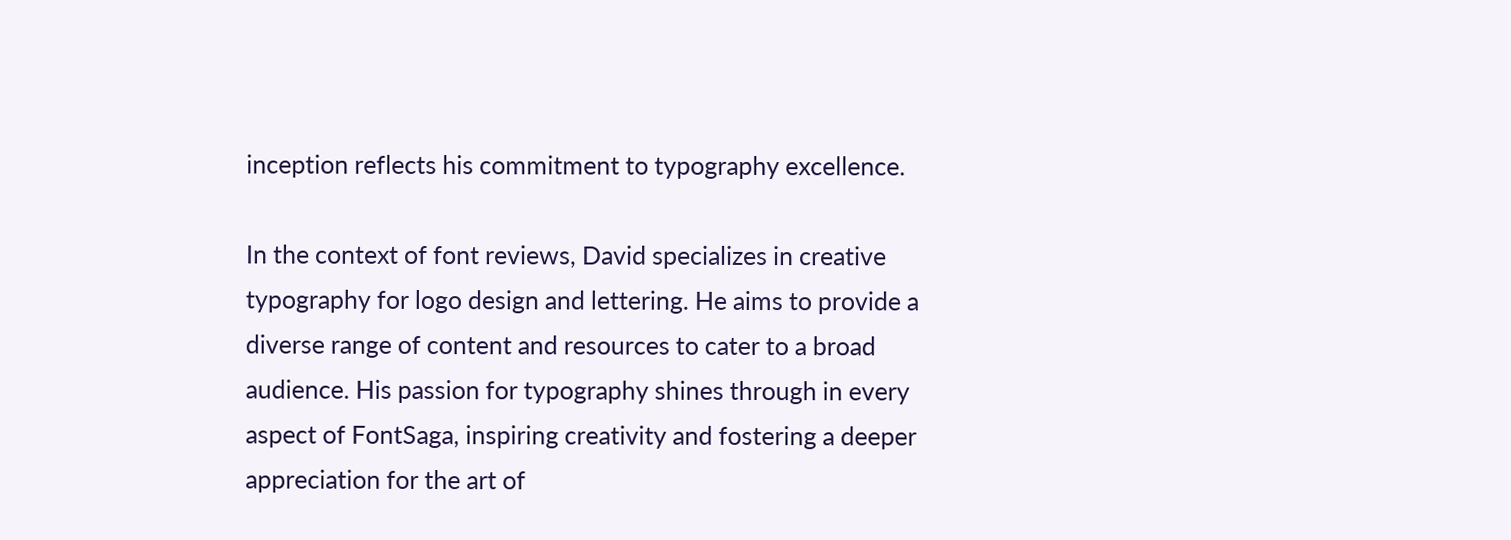inception reflects his commitment to typography excellence.

In the context of font reviews, David specializes in creative typography for logo design and lettering. He aims to provide a diverse range of content and resources to cater to a broad audience. His passion for typography shines through in every aspect of FontSaga, inspiring creativity and fostering a deeper appreciation for the art of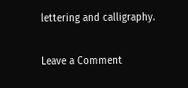lettering and calligraphy.

Leave a Comment